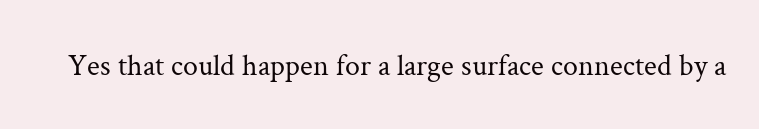Yes that could happen for a large surface connected by a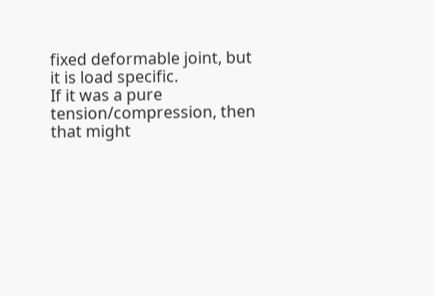fixed deformable joint, but it is load specific.
If it was a pure tension/compression, then that might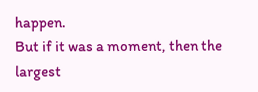happen.
But if it was a moment, then the largest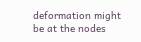deformation might be at the nodes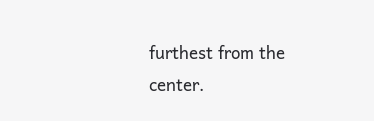furthest from the center.